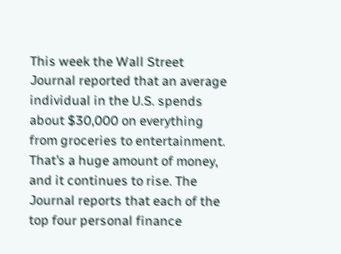This week the Wall Street Journal reported that an average individual in the U.S. spends about $30,000 on everything from groceries to entertainment. That’s a huge amount of money, and it continues to rise. The Journal reports that each of the top four personal finance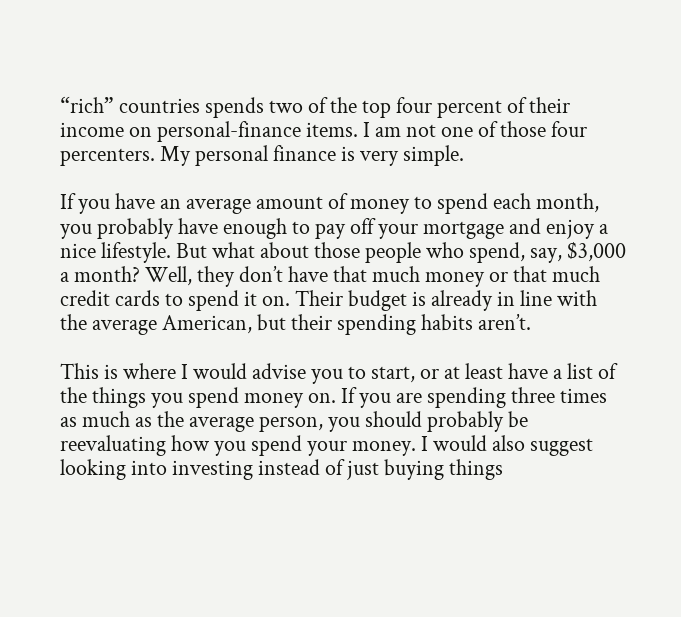“rich” countries spends two of the top four percent of their income on personal-finance items. I am not one of those four percenters. My personal finance is very simple.

If you have an average amount of money to spend each month, you probably have enough to pay off your mortgage and enjoy a nice lifestyle. But what about those people who spend, say, $3,000 a month? Well, they don’t have that much money or that much credit cards to spend it on. Their budget is already in line with the average American, but their spending habits aren’t.

This is where I would advise you to start, or at least have a list of the things you spend money on. If you are spending three times as much as the average person, you should probably be reevaluating how you spend your money. I would also suggest looking into investing instead of just buying things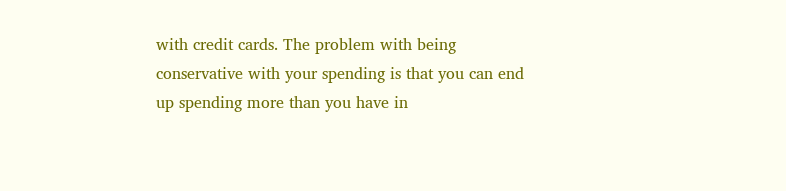with credit cards. The problem with being conservative with your spending is that you can end up spending more than you have in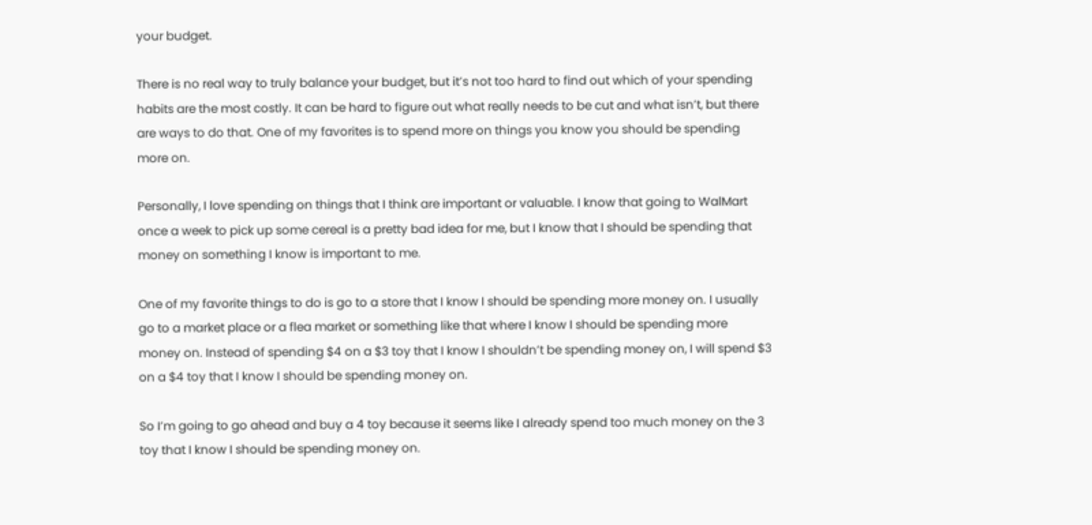your budget.

There is no real way to truly balance your budget, but it’s not too hard to find out which of your spending habits are the most costly. It can be hard to figure out what really needs to be cut and what isn’t, but there are ways to do that. One of my favorites is to spend more on things you know you should be spending more on.

Personally, I love spending on things that I think are important or valuable. I know that going to WalMart once a week to pick up some cereal is a pretty bad idea for me, but I know that I should be spending that money on something I know is important to me.

One of my favorite things to do is go to a store that I know I should be spending more money on. I usually go to a market place or a flea market or something like that where I know I should be spending more money on. Instead of spending $4 on a $3 toy that I know I shouldn’t be spending money on, I will spend $3 on a $4 toy that I know I should be spending money on.

So I’m going to go ahead and buy a 4 toy because it seems like I already spend too much money on the 3 toy that I know I should be spending money on.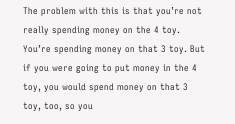The problem with this is that you’re not really spending money on the 4 toy. You’re spending money on that 3 toy. But if you were going to put money in the 4 toy, you would spend money on that 3 toy, too, so you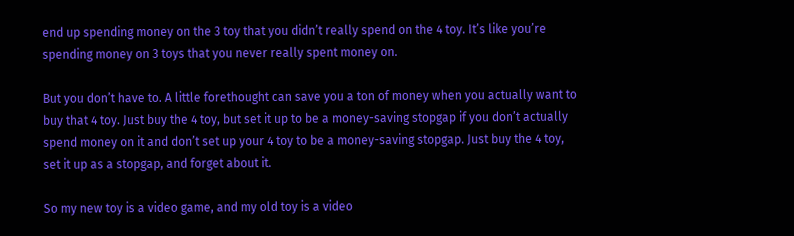end up spending money on the 3 toy that you didn’t really spend on the 4 toy. It’s like you’re spending money on 3 toys that you never really spent money on.

But you don’t have to. A little forethought can save you a ton of money when you actually want to buy that 4 toy. Just buy the 4 toy, but set it up to be a money-saving stopgap if you don’t actually spend money on it and don’t set up your 4 toy to be a money-saving stopgap. Just buy the 4 toy, set it up as a stopgap, and forget about it.

So my new toy is a video game, and my old toy is a video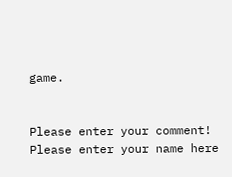game.


Please enter your comment!
Please enter your name here